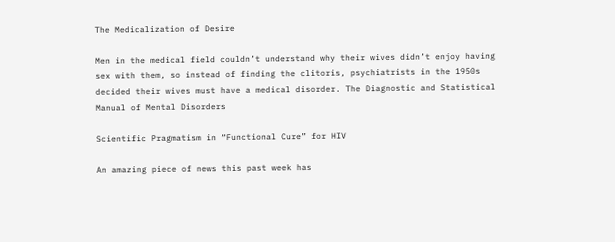The Medicalization of Desire

Men in the medical field couldn’t understand why their wives didn’t enjoy having sex with them, so instead of finding the clitoris, psychiatrists in the 1950s decided their wives must have a medical disorder. The Diagnostic and Statistical Manual of Mental Disorders

Scientific Pragmatism in “Functional Cure” for HIV

An amazing piece of news this past week has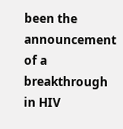been the announcement of a breakthrough in HIV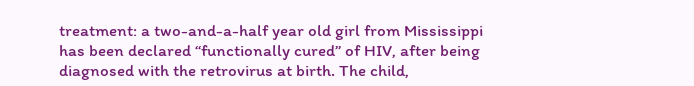treatment: a two-and-a-half year old girl from Mississippi has been declared “functionally cured” of HIV, after being diagnosed with the retrovirus at birth. The child,